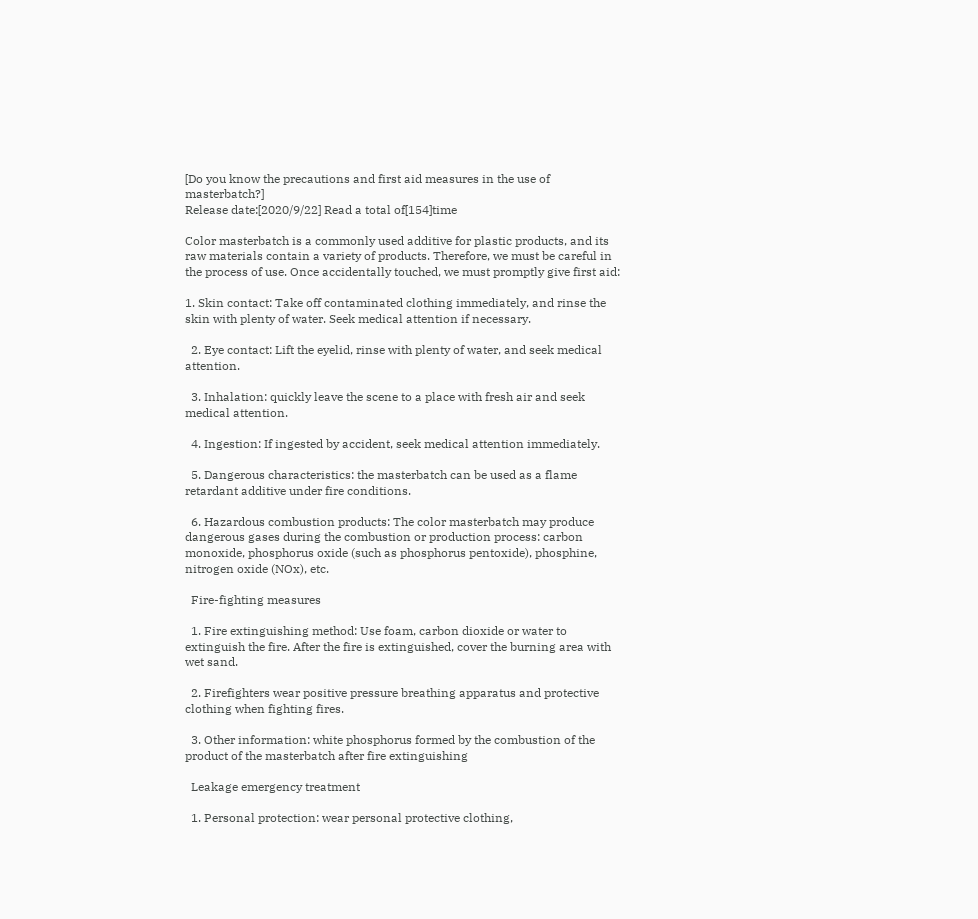[Do you know the precautions and first aid measures in the use of masterbatch?]
Release date:[2020/9/22] Read a total of[154]time

Color masterbatch is a commonly used additive for plastic products, and its raw materials contain a variety of products. Therefore, we must be careful in the process of use. Once accidentally touched, we must promptly give first aid:

1. Skin contact: Take off contaminated clothing immediately, and rinse the skin with plenty of water. Seek medical attention if necessary.

  2. Eye contact: Lift the eyelid, rinse with plenty of water, and seek medical attention.

  3. Inhalation: quickly leave the scene to a place with fresh air and seek medical attention.

  4. Ingestion: If ingested by accident, seek medical attention immediately.

  5. Dangerous characteristics: the masterbatch can be used as a flame retardant additive under fire conditions.

  6. Hazardous combustion products: The color masterbatch may produce dangerous gases during the combustion or production process: carbon monoxide, phosphorus oxide (such as phosphorus pentoxide), phosphine, nitrogen oxide (NOx), etc.

  Fire-fighting measures

  1. Fire extinguishing method: Use foam, carbon dioxide or water to extinguish the fire. After the fire is extinguished, cover the burning area with wet sand.

  2. Firefighters wear positive pressure breathing apparatus and protective clothing when fighting fires.

  3. Other information: white phosphorus formed by the combustion of the product of the masterbatch after fire extinguishing

  Leakage emergency treatment

  1. Personal protection: wear personal protective clothing,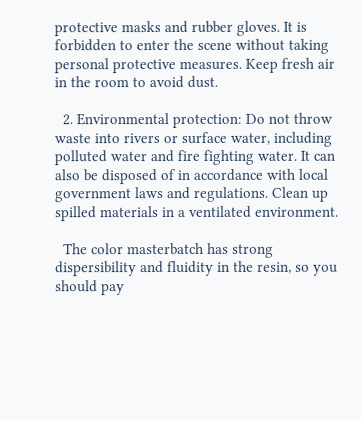protective masks and rubber gloves. It is forbidden to enter the scene without taking personal protective measures. Keep fresh air in the room to avoid dust.

  2. Environmental protection: Do not throw waste into rivers or surface water, including polluted water and fire fighting water. It can also be disposed of in accordance with local government laws and regulations. Clean up spilled materials in a ventilated environment.

  The color masterbatch has strong dispersibility and fluidity in the resin, so you should pay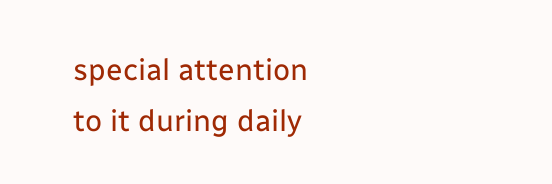special attention to it during daily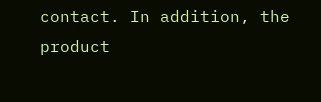contact. In addition, the product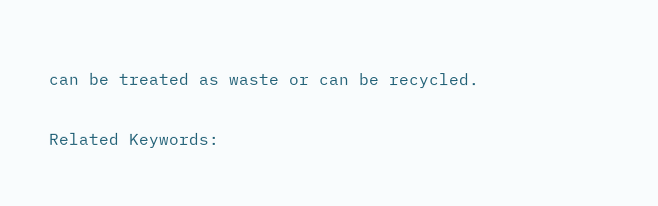can be treated as waste or can be recycled.

Related Keywords: